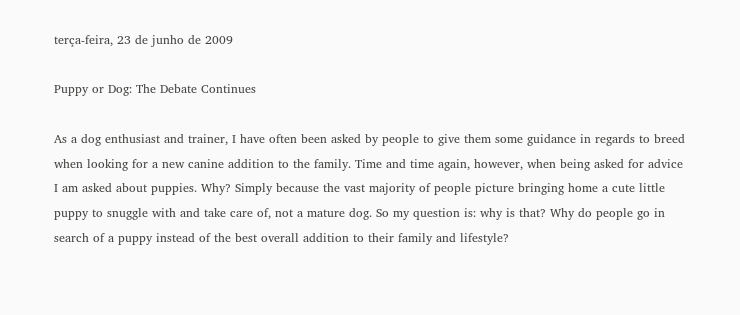terça-feira, 23 de junho de 2009

Puppy or Dog: The Debate Continues

As a dog enthusiast and trainer, I have often been asked by people to give them some guidance in regards to breed when looking for a new canine addition to the family. Time and time again, however, when being asked for advice I am asked about puppies. Why? Simply because the vast majority of people picture bringing home a cute little puppy to snuggle with and take care of, not a mature dog. So my question is: why is that? Why do people go in search of a puppy instead of the best overall addition to their family and lifestyle?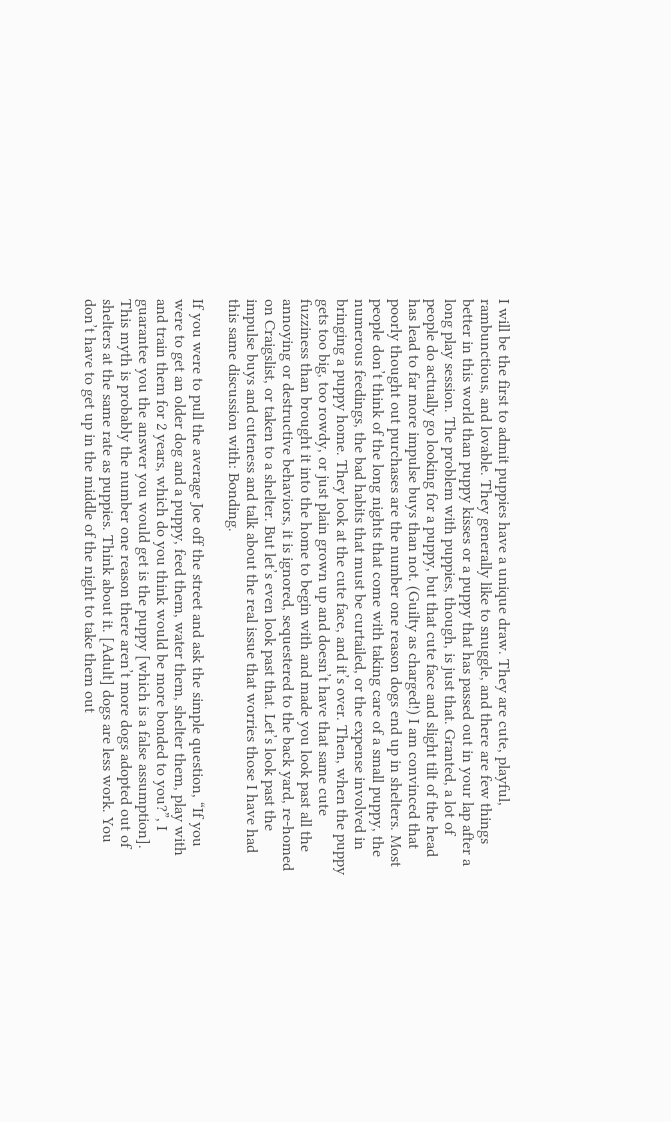I will be the first to admit puppies have a unique draw. They are cute, playful, rambunctious, and lovable. They generally like to snuggle, and there are few things better in this world than puppy kisses or a puppy that has passed out in your lap after a long play session. The problem with puppies, though, is just that. Granted, a lot of people do actually go looking for a puppy, but that cute face and slight tilt of the head has lead to far more impulse buys than not. (Guilty as charged!) I am convinced that poorly thought out purchases are the number one reason dogs end up in shelters. Most people don’t think of the long nights that come with taking care of a small puppy, the numerous feedings, the bad habits that must be curtailed, or the expense involved in bringing a puppy home. They look at the cute face, and it’s over. Then, when the puppy gets too big, too rowdy, or just plain grown up and doesn’t have that same cute fuzziness than brought it into the home to begin with and made you look past all the annoying or destructive behaviors, it is ignored, sequestered to the back yard, re-homed on Craigslist, or taken to a shelter. But let’s even look past that. Let’s look past the impulse buys and cuteness and talk about the real issue that worries those I have had this same discussion with: Bonding.

If you were to pull the average Joe off the street and ask the simple question, “If you were to get an older dog and a puppy, feed them, water them, shelter them, play with and train them for 2 years, which do you think would be more bonded to you?”, I guarantee you the answer you would get is the puppy [which is a false assumption]. This myth is probably the number one reason there aren’t more dogs adopted out of shelters at the same rate as puppies. Think about it. [Adult] dogs are less work. You don’t have to get up in the middle of the night to take them out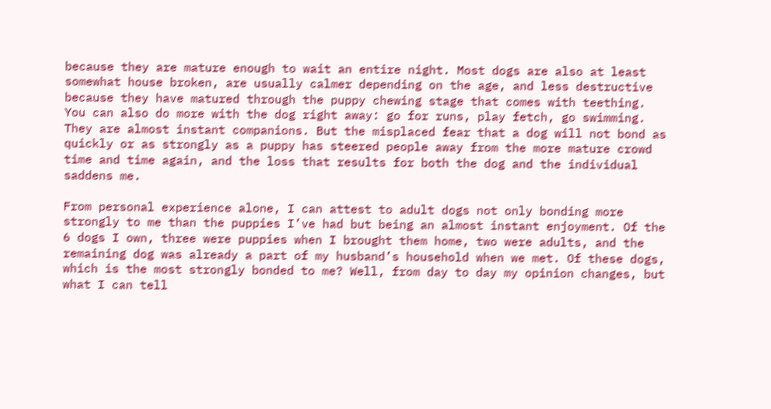because they are mature enough to wait an entire night. Most dogs are also at least somewhat house broken, are usually calmer depending on the age, and less destructive because they have matured through the puppy chewing stage that comes with teething. You can also do more with the dog right away: go for runs, play fetch, go swimming. They are almost instant companions. But the misplaced fear that a dog will not bond as quickly or as strongly as a puppy has steered people away from the more mature crowd time and time again, and the loss that results for both the dog and the individual saddens me.

From personal experience alone, I can attest to adult dogs not only bonding more strongly to me than the puppies I’ve had but being an almost instant enjoyment. Of the 6 dogs I own, three were puppies when I brought them home, two were adults, and the remaining dog was already a part of my husband’s household when we met. Of these dogs, which is the most strongly bonded to me? Well, from day to day my opinion changes, but what I can tell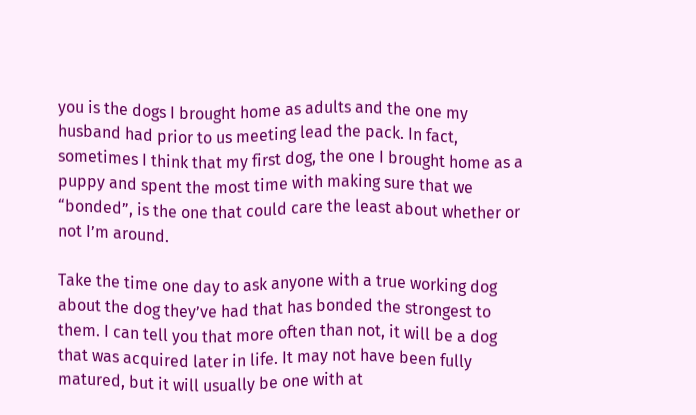you is the dogs I brought home as adults and the one my husband had prior to us meeting lead the pack. In fact, sometimes I think that my first dog, the one I brought home as a puppy and spent the most time with making sure that we “bonded”, is the one that could care the least about whether or not I’m around.

Take the time one day to ask anyone with a true working dog about the dog they’ve had that has bonded the strongest to them. I can tell you that more often than not, it will be a dog that was acquired later in life. It may not have been fully matured, but it will usually be one with at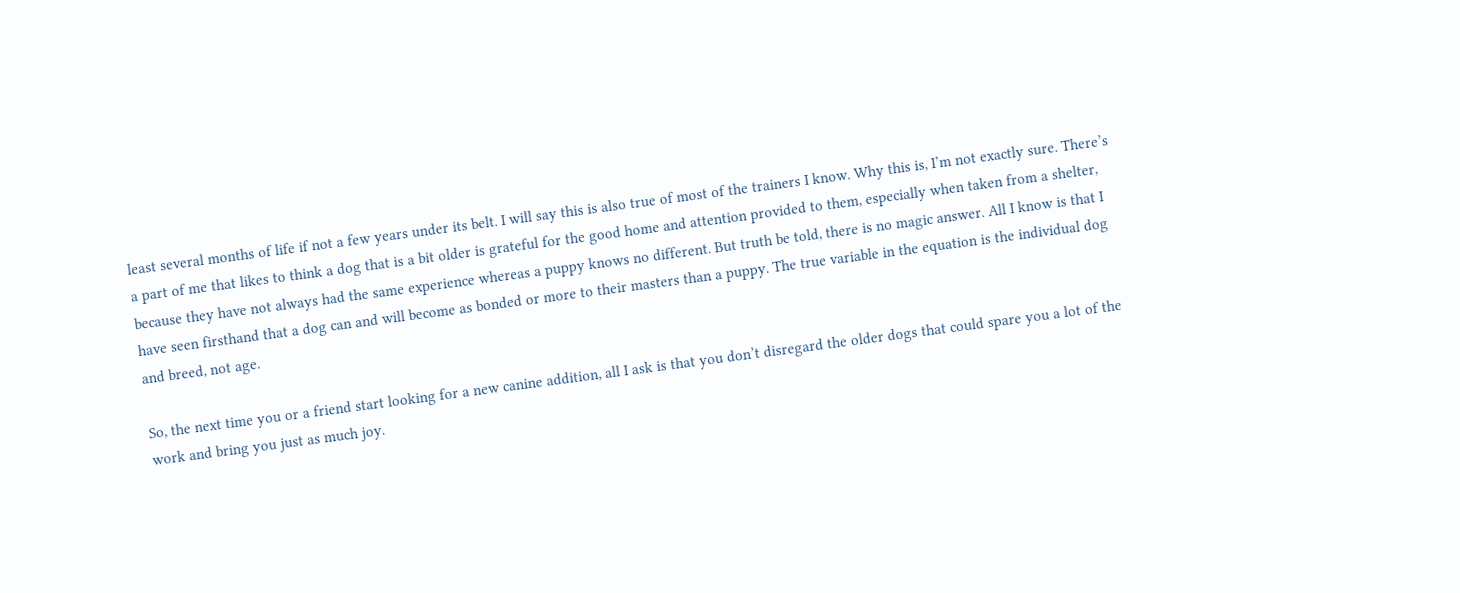least several months of life if not a few years under its belt. I will say this is also true of most of the trainers I know. Why this is, I’m not exactly sure. There’s a part of me that likes to think a dog that is a bit older is grateful for the good home and attention provided to them, especially when taken from a shelter, because they have not always had the same experience whereas a puppy knows no different. But truth be told, there is no magic answer. All I know is that I have seen firsthand that a dog can and will become as bonded or more to their masters than a puppy. The true variable in the equation is the individual dog and breed, not age.

So, the next time you or a friend start looking for a new canine addition, all I ask is that you don’t disregard the older dogs that could spare you a lot of the work and bring you just as much joy.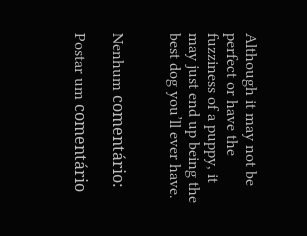Although it may not be perfect or have the fuzziness of a puppy, it may just end up being the best dog you’ll ever have.


Nenhum comentário:

Postar um comentário